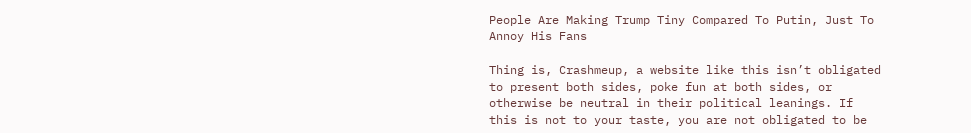People Are Making Trump Tiny Compared To Putin, Just To Annoy His Fans

Thing is, Crashmeup, a website like this isn’t obligated to present both sides, poke fun at both sides, or otherwise be neutral in their political leanings. If this is not to your taste, you are not obligated to be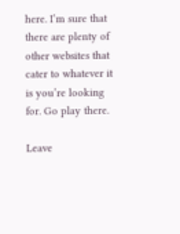here. I’m sure that there are plenty of other websites that cater to whatever it is you’re looking for. Go play there.

Leave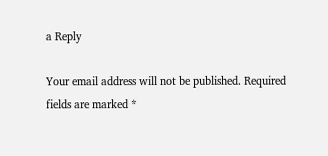a Reply

Your email address will not be published. Required fields are marked *